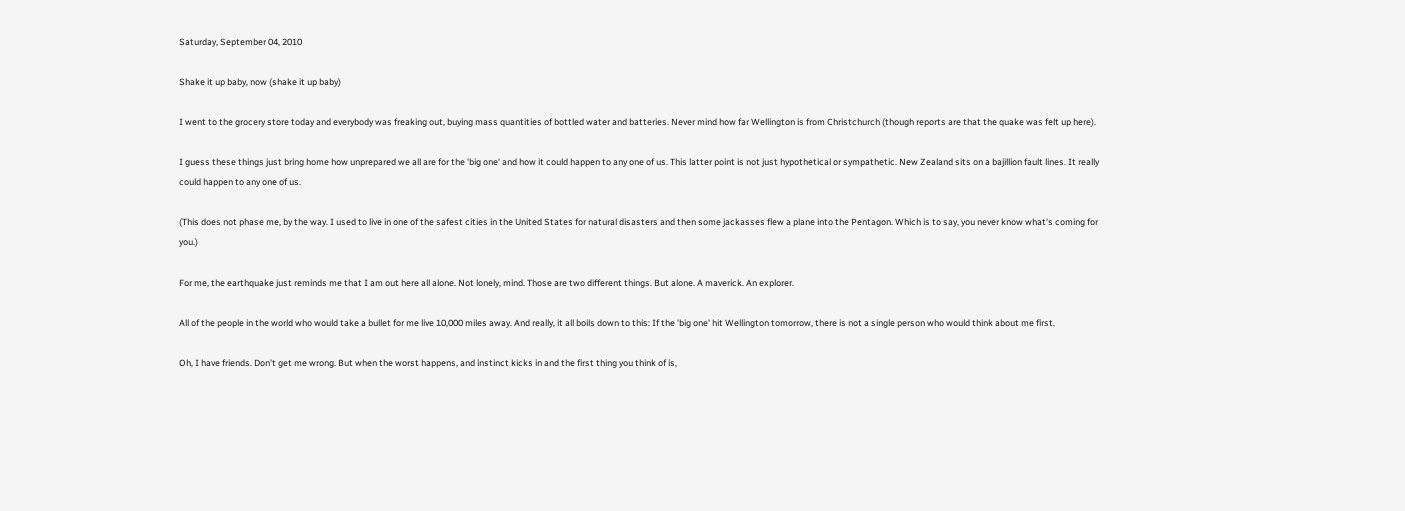Saturday, September 04, 2010

Shake it up baby, now (shake it up baby)

I went to the grocery store today and everybody was freaking out, buying mass quantities of bottled water and batteries. Never mind how far Wellington is from Christchurch (though reports are that the quake was felt up here).

I guess these things just bring home how unprepared we all are for the 'big one' and how it could happen to any one of us. This latter point is not just hypothetical or sympathetic. New Zealand sits on a bajillion fault lines. It really could happen to any one of us.

(This does not phase me, by the way. I used to live in one of the safest cities in the United States for natural disasters and then some jackasses flew a plane into the Pentagon. Which is to say, you never know what's coming for you.)

For me, the earthquake just reminds me that I am out here all alone. Not lonely, mind. Those are two different things. But alone. A maverick. An explorer.

All of the people in the world who would take a bullet for me live 10,000 miles away. And really, it all boils down to this: If the 'big one' hit Wellington tomorrow, there is not a single person who would think about me first.

Oh, I have friends. Don't get me wrong. But when the worst happens, and instinct kicks in and the first thing you think of is,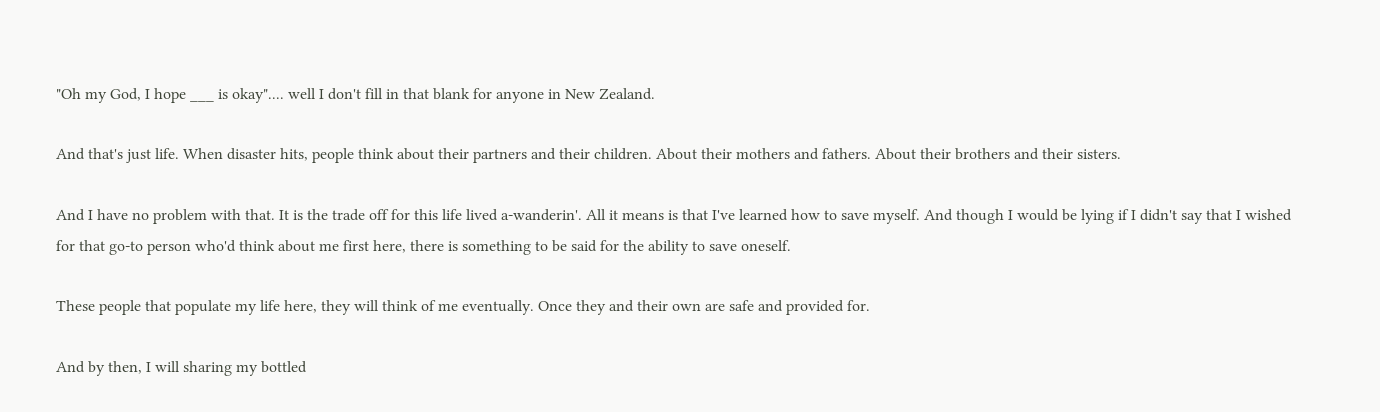"Oh my God, I hope ___ is okay".... well I don't fill in that blank for anyone in New Zealand.

And that's just life. When disaster hits, people think about their partners and their children. About their mothers and fathers. About their brothers and their sisters.

And I have no problem with that. It is the trade off for this life lived a-wanderin'. All it means is that I've learned how to save myself. And though I would be lying if I didn't say that I wished for that go-to person who'd think about me first here, there is something to be said for the ability to save oneself.

These people that populate my life here, they will think of me eventually. Once they and their own are safe and provided for.

And by then, I will sharing my bottled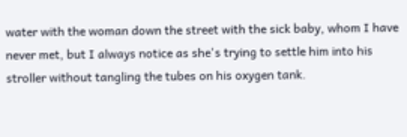water with the woman down the street with the sick baby, whom I have never met, but I always notice as she's trying to settle him into his stroller without tangling the tubes on his oxygen tank.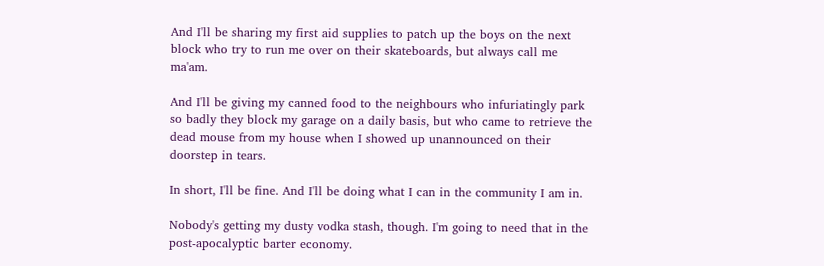And I'll be sharing my first aid supplies to patch up the boys on the next block who try to run me over on their skateboards, but always call me ma'am.

And I'll be giving my canned food to the neighbours who infuriatingly park so badly they block my garage on a daily basis, but who came to retrieve the dead mouse from my house when I showed up unannounced on their doorstep in tears.

In short, I'll be fine. And I'll be doing what I can in the community I am in.

Nobody's getting my dusty vodka stash, though. I'm going to need that in the post-apocalyptic barter economy.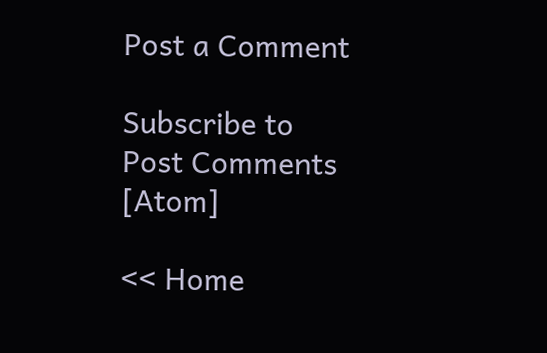Post a Comment

Subscribe to Post Comments [Atom]

<< Home